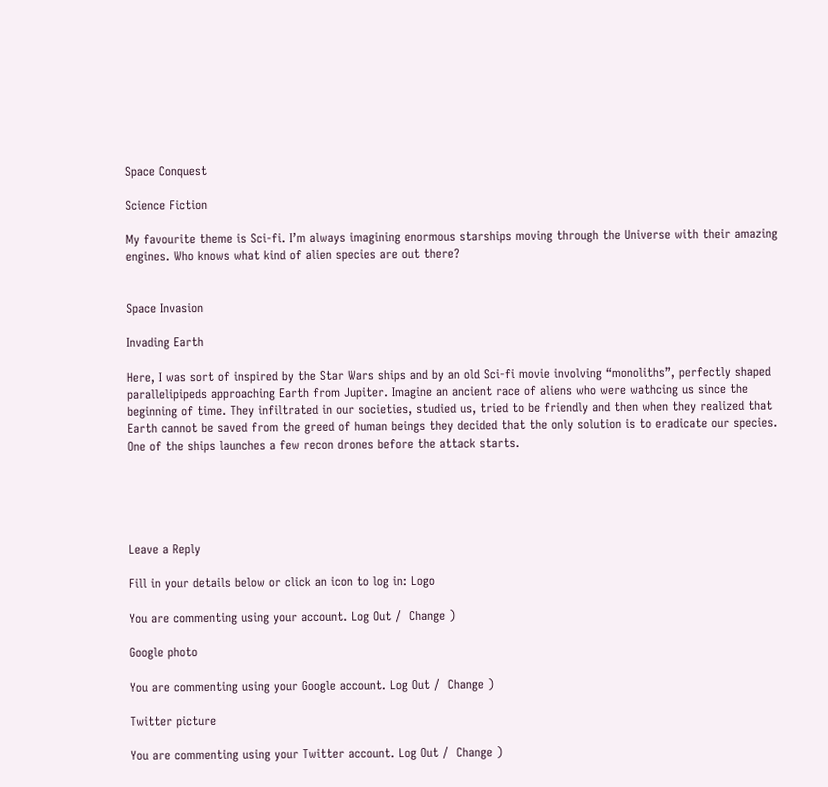Space Conquest

Science Fiction

My favourite theme is Sci-fi. I’m always imagining enormous starships moving through the Universe with their amazing engines. Who knows what kind of alien species are out there?


Space Invasion

Invading Earth

Here, I was sort of inspired by the Star Wars ships and by an old Sci-fi movie involving “monoliths”, perfectly shaped parallelipipeds approaching Earth from Jupiter. Imagine an ancient race of aliens who were wathcing us since the beginning of time. They infiltrated in our societies, studied us, tried to be friendly and then when they realized that Earth cannot be saved from the greed of human beings they decided that the only solution is to eradicate our species. One of the ships launches a few recon drones before the attack starts.





Leave a Reply

Fill in your details below or click an icon to log in: Logo

You are commenting using your account. Log Out /  Change )

Google photo

You are commenting using your Google account. Log Out /  Change )

Twitter picture

You are commenting using your Twitter account. Log Out /  Change )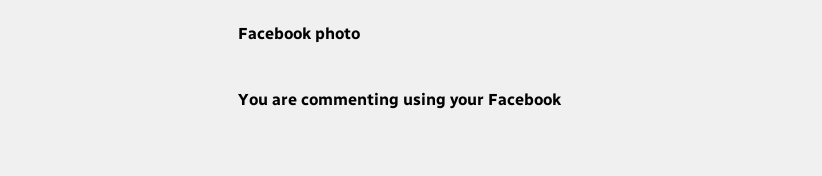Facebook photo

You are commenting using your Facebook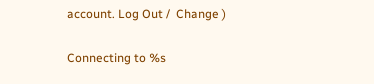account. Log Out /  Change )

Connecting to %s